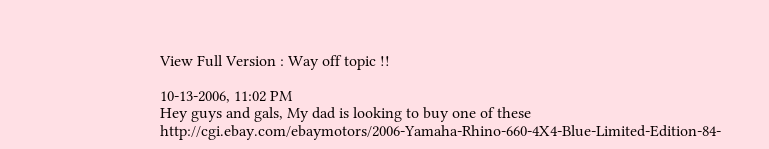View Full Version : Way off topic !!

10-13-2006, 11:02 PM
Hey guys and gals, My dad is looking to buy one of these http://cgi.ebay.com/ebaymotors/2006-Yamaha-Rhino-660-4X4-Blue-Limited-Edition-84-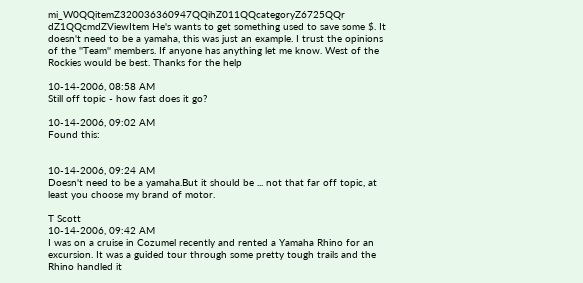mi_W0QQitemZ320036360947QQihZ011QQcategoryZ6725QQr dZ1QQcmdZViewItem He's wants to get something used to save some $. It doesn't need to be a yamaha, this was just an example. I trust the opinions of the ''Team'' members. If anyone has anything let me know. West of the Rockies would be best. Thanks for the help

10-14-2006, 08:58 AM
Still off topic - how fast does it go?

10-14-2006, 09:02 AM
Found this:


10-14-2006, 09:24 AM
Doesn't need to be a yamaha.But it should be ... not that far off topic, at least you choose my brand of motor.

T Scott
10-14-2006, 09:42 AM
I was on a cruise in Cozumel recently and rented a Yamaha Rhino for an excursion. It was a guided tour through some pretty tough trails and the Rhino handled it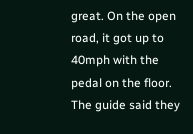great. On the open road, it got up to 40mph with the pedal on the floor. The guide said they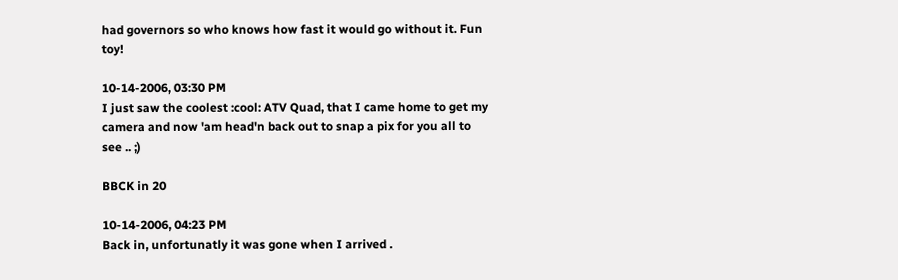had governors so who knows how fast it would go without it. Fun toy!

10-14-2006, 03:30 PM
I just saw the coolest :cool: ATV Quad, that I came home to get my camera and now 'am head'n back out to snap a pix for you all to see .. ;)

BBCK in 20

10-14-2006, 04:23 PM
Back in, unfortunatly it was gone when I arrived .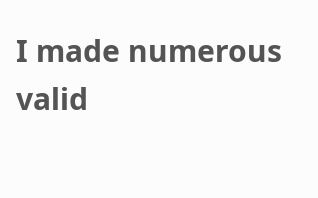I made numerous valid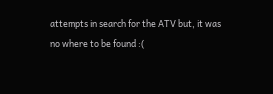attempts in search for the ATV but, it was no where to be found :(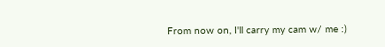From now on, I'll carry my cam w/ me :)